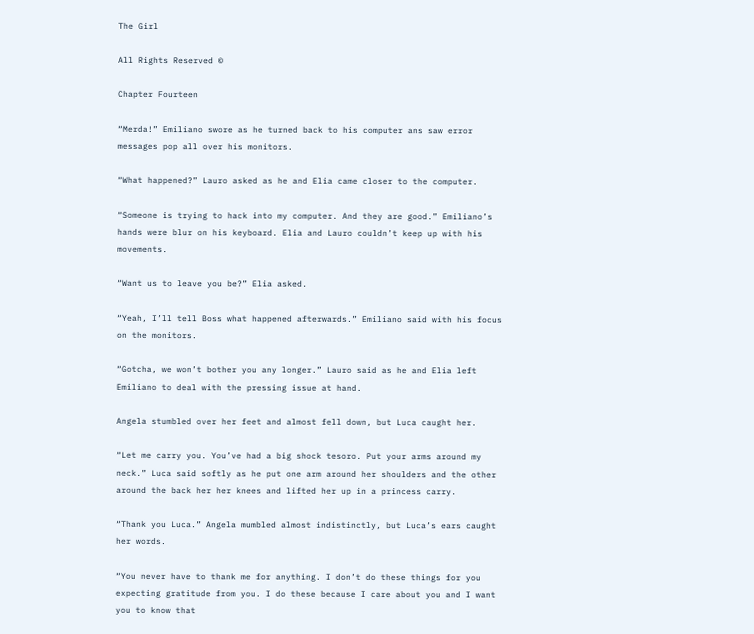The Girl

All Rights Reserved ©

Chapter Fourteen

“Merda!” Emiliano swore as he turned back to his computer ans saw error messages pop all over his monitors.

“What happened?” Lauro asked as he and Elia came closer to the computer.

“Someone is trying to hack into my computer. And they are good.” Emiliano’s hands were blur on his keyboard. Elia and Lauro couldn’t keep up with his movements.

“Want us to leave you be?” Elia asked.

“Yeah, I’ll tell Boss what happened afterwards.” Emiliano said with his focus on the monitors.

“Gotcha, we won’t bother you any longer.” Lauro said as he and Elia left Emiliano to deal with the pressing issue at hand.

Angela stumbled over her feet and almost fell down, but Luca caught her.

“Let me carry you. You’ve had a big shock tesoro. Put your arms around my neck.” Luca said softly as he put one arm around her shoulders and the other around the back her her knees and lifted her up in a princess carry.

“Thank you Luca.” Angela mumbled almost indistinctly, but Luca’s ears caught her words.

“You never have to thank me for anything. I don’t do these things for you expecting gratitude from you. I do these because I care about you and I want you to know that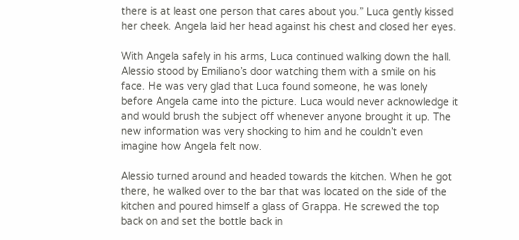there is at least one person that cares about you.” Luca gently kissed her cheek. Angela laid her head against his chest and closed her eyes.

With Angela safely in his arms, Luca continued walking down the hall. Alessio stood by Emiliano’s door watching them with a smile on his face. He was very glad that Luca found someone, he was lonely before Angela came into the picture. Luca would never acknowledge it and would brush the subject off whenever anyone brought it up. The new information was very shocking to him and he couldn’t even imagine how Angela felt now.

Alessio turned around and headed towards the kitchen. When he got there, he walked over to the bar that was located on the side of the kitchen and poured himself a glass of Grappa. He screwed the top back on and set the bottle back in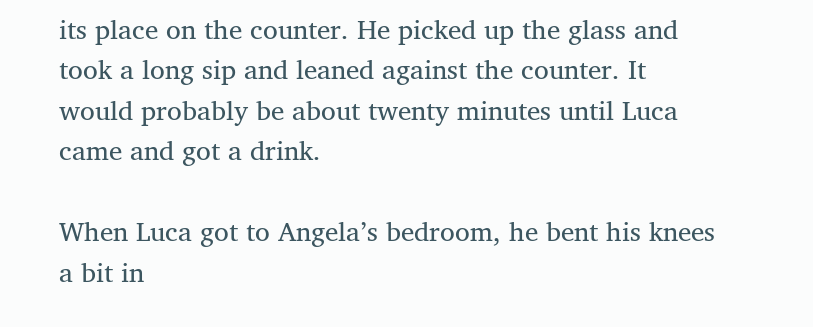its place on the counter. He picked up the glass and took a long sip and leaned against the counter. It would probably be about twenty minutes until Luca came and got a drink.

When Luca got to Angela’s bedroom, he bent his knees a bit in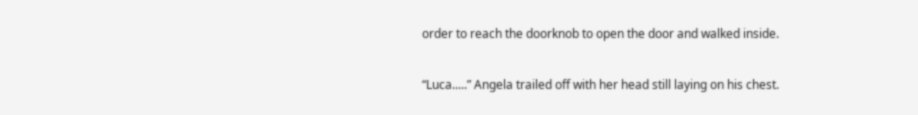order to reach the doorknob to open the door and walked inside.

“Luca.....” Angela trailed off with her head still laying on his chest.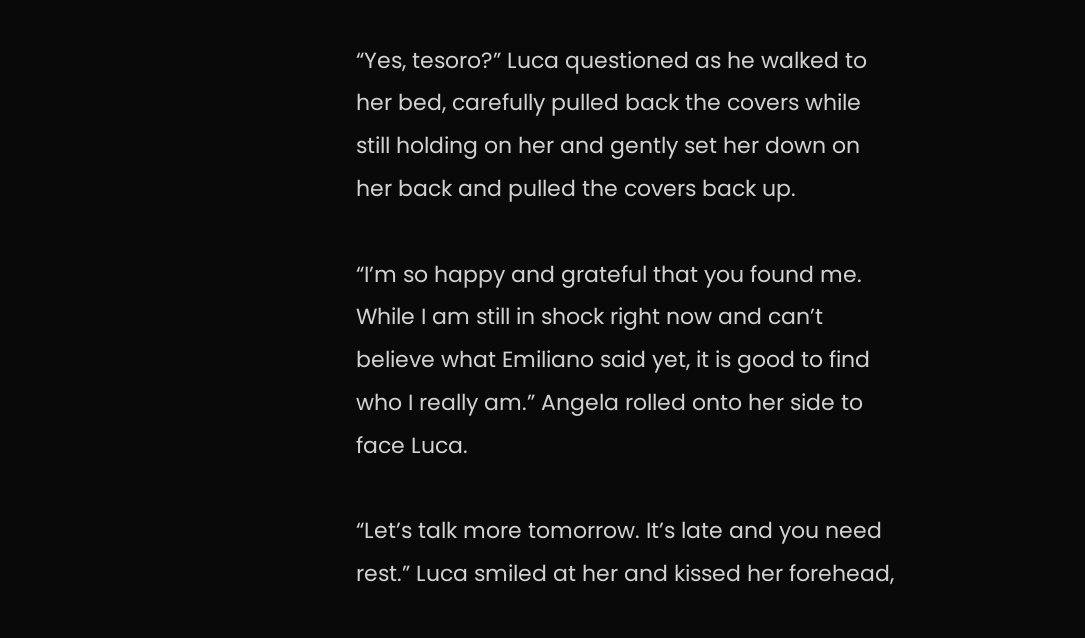“Yes, tesoro?” Luca questioned as he walked to her bed, carefully pulled back the covers while still holding on her and gently set her down on her back and pulled the covers back up.

“I’m so happy and grateful that you found me. While I am still in shock right now and can’t believe what Emiliano said yet, it is good to find who I really am.” Angela rolled onto her side to face Luca.

“Let’s talk more tomorrow. It’s late and you need rest.” Luca smiled at her and kissed her forehead,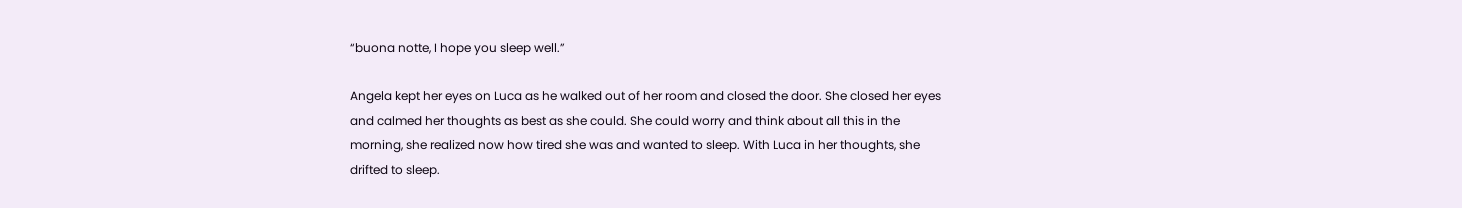“buona notte, I hope you sleep well.”

Angela kept her eyes on Luca as he walked out of her room and closed the door. She closed her eyes and calmed her thoughts as best as she could. She could worry and think about all this in the morning, she realized now how tired she was and wanted to sleep. With Luca in her thoughts, she drifted to sleep.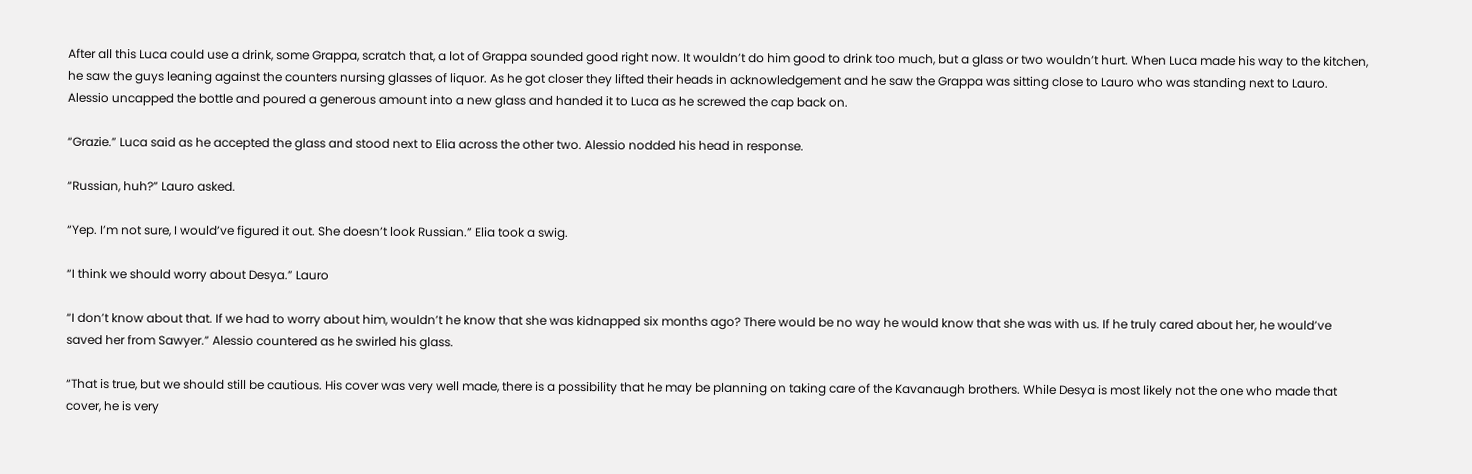After all this Luca could use a drink, some Grappa, scratch that, a lot of Grappa sounded good right now. It wouldn’t do him good to drink too much, but a glass or two wouldn’t hurt. When Luca made his way to the kitchen, he saw the guys leaning against the counters nursing glasses of liquor. As he got closer they lifted their heads in acknowledgement and he saw the Grappa was sitting close to Lauro who was standing next to Lauro. Alessio uncapped the bottle and poured a generous amount into a new glass and handed it to Luca as he screwed the cap back on.

“Grazie.” Luca said as he accepted the glass and stood next to Elia across the other two. Alessio nodded his head in response.

“Russian, huh?” Lauro asked.

“Yep. I’m not sure, I would’ve figured it out. She doesn’t look Russian.” Elia took a swig.

“I think we should worry about Desya.” Lauro

“I don’t know about that. If we had to worry about him, wouldn’t he know that she was kidnapped six months ago? There would be no way he would know that she was with us. If he truly cared about her, he would’ve saved her from Sawyer.” Alessio countered as he swirled his glass.

“That is true, but we should still be cautious. His cover was very well made, there is a possibility that he may be planning on taking care of the Kavanaugh brothers. While Desya is most likely not the one who made that cover, he is very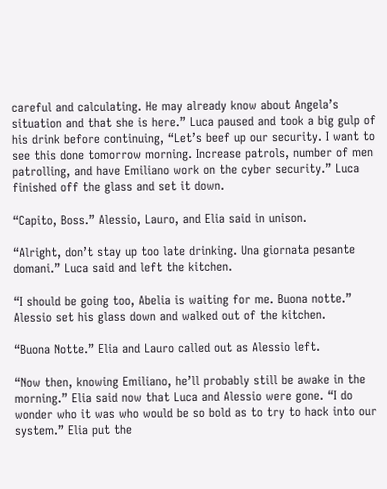careful and calculating. He may already know about Angela’s situation and that she is here.” Luca paused and took a big gulp of his drink before continuing, “Let’s beef up our security. I want to see this done tomorrow morning. Increase patrols, number of men patrolling, and have Emiliano work on the cyber security.” Luca finished off the glass and set it down.

“Capito, Boss.” Alessio, Lauro, and Elia said in unison.

“Alright, don’t stay up too late drinking. Una giornata pesante domani.” Luca said and left the kitchen.

“I should be going too, Abelia is waiting for me. Buona notte.” Alessio set his glass down and walked out of the kitchen.

“Buona Notte.” Elia and Lauro called out as Alessio left.

“Now then, knowing Emiliano, he’ll probably still be awake in the morning.” Elia said now that Luca and Alessio were gone. “I do wonder who it was who would be so bold as to try to hack into our system.” Elia put the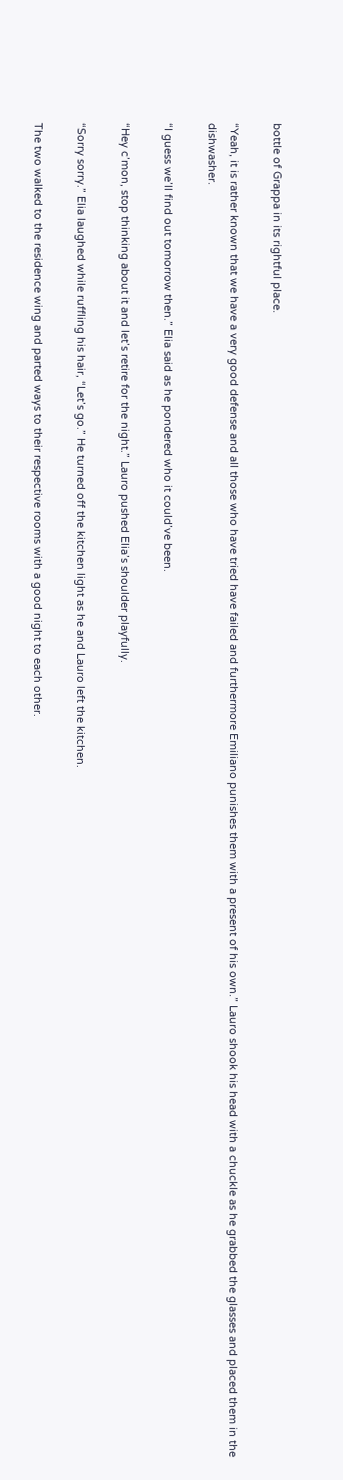bottle of Grappa in its rightful place.

“Yeah, it is rather known that we have a very good defense and all those who have tried have failed and furthermore Emiliano punishes them with a present of his own.” Lauro shook his head with a chuckle as he grabbed the glasses and placed them in the dishwasher.

“I guess we’ll find out tomorrow then.” Elia said as he pondered who it could’ve been.

“Hey c’mon, stop thinking about it and let’s retire for the night.” Lauro pushed Elia’s shoulder playfully.

“Sorry sorry.” Elia laughed while ruffling his hair, “Let’s go.” He turned off the kitchen light as he and Lauro left the kitchen.

The two walked to the residence wing and parted ways to their respective rooms with a good night to each other.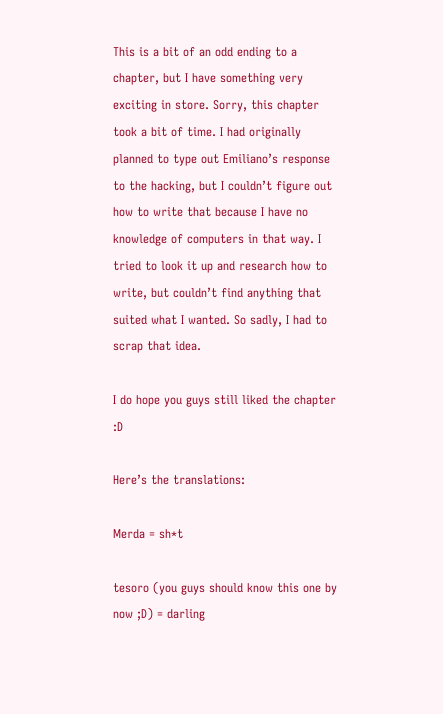This is a bit of an odd ending to a chapter, but I have something very exciting in store. Sorry, this chapter took a bit of time. I had originally planned to type out Emiliano’s response to the hacking, but I couldn’t figure out how to write that because I have no knowledge of computers in that way. I tried to look it up and research how to write, but couldn’t find anything that suited what I wanted. So sadly, I had to scrap that idea.

I do hope you guys still liked the chapter :D

Here’s the translations:

Merda = sh*t

tesoro (you guys should know this one by now ;D) = darling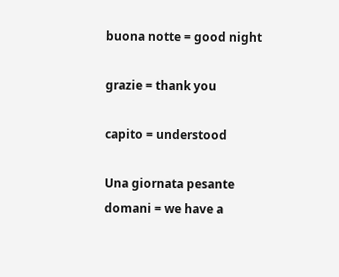buona notte = good night

grazie = thank you

capito = understood

Una giornata pesante domani = we have a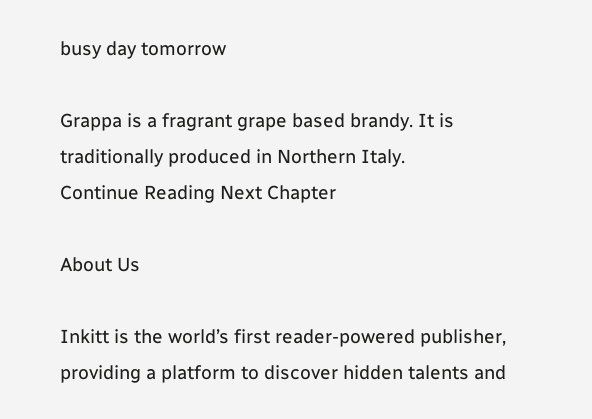busy day tomorrow

Grappa is a fragrant grape based brandy. It is traditionally produced in Northern Italy.
Continue Reading Next Chapter

About Us

Inkitt is the world’s first reader-powered publisher, providing a platform to discover hidden talents and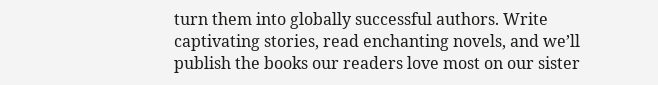turn them into globally successful authors. Write captivating stories, read enchanting novels, and we’ll publish the books our readers love most on our sister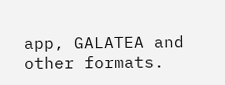app, GALATEA and other formats.